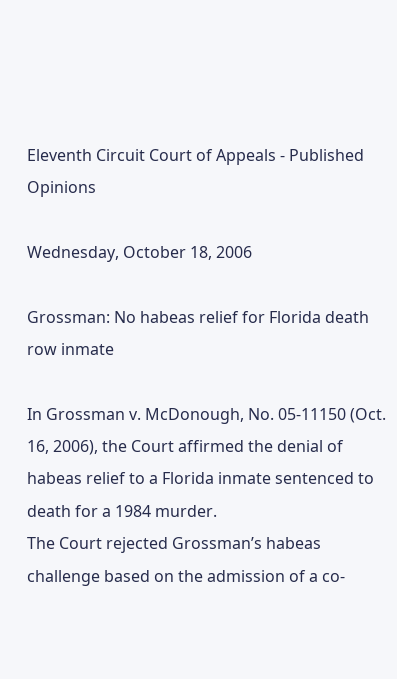Eleventh Circuit Court of Appeals - Published Opinions

Wednesday, October 18, 2006

Grossman: No habeas relief for Florida death row inmate

In Grossman v. McDonough, No. 05-11150 (Oct. 16, 2006), the Court affirmed the denial of habeas relief to a Florida inmate sentenced to death for a 1984 murder.
The Court rejected Grossman’s habeas challenge based on the admission of a co-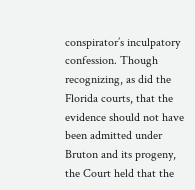conspirator’s inculpatory confession. Though recognizing, as did the Florida courts, that the evidence should not have been admitted under Bruton and its progeny, the Court held that the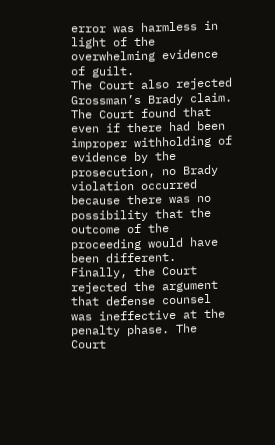error was harmless in light of the overwhelming evidence of guilt.
The Court also rejected Grossman’s Brady claim. The Court found that even if there had been improper withholding of evidence by the prosecution, no Brady violation occurred because there was no possibility that the outcome of the proceeding would have been different.
Finally, the Court rejected the argument that defense counsel was ineffective at the penalty phase. The Court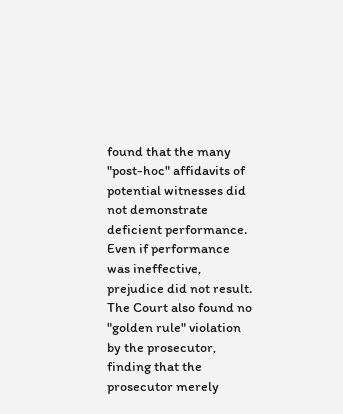found that the many "post-hoc" affidavits of potential witnesses did not demonstrate deficient performance. Even if performance was ineffective, prejudice did not result. The Court also found no "golden rule" violation by the prosecutor, finding that the prosecutor merely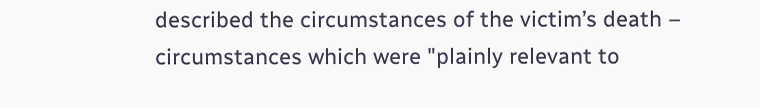described the circumstances of the victim’s death – circumstances which were "plainly relevant to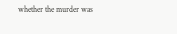whether the murder was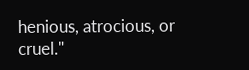henious, atrocious, or cruel."